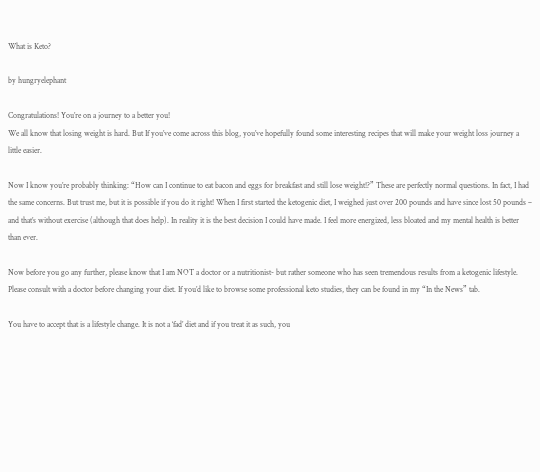What is Keto?

by hungryelephant

Congratulations! You’re on a journey to a better you!
We all know that losing weight is hard. But If you’ve come across this blog, you’ve hopefully found some interesting recipes that will make your weight loss journey a little easier.

Now I know you’re probably thinking: “How can I continue to eat bacon and eggs for breakfast and still lose weight!?” These are perfectly normal questions. In fact, I had the same concerns. But trust me, but it is possible if you do it right! When I first started the ketogenic diet, I weighed just over 200 pounds and have since lost 50 pounds – and that’s without exercise (although that does help). In reality it is the best decision I could have made. I feel more energized, less bloated and my mental health is better than ever.

Now before you go any further, please know that I am NOT a doctor or a nutritionist- but rather someone who has seen tremendous results from a ketogenic lifestyle. Please consult with a doctor before changing your diet. If you’d like to browse some professional keto studies, they can be found in my “In the News” tab.

You have to accept that is a lifestyle change. It is not a ‘fad’ diet and if you treat it as such, you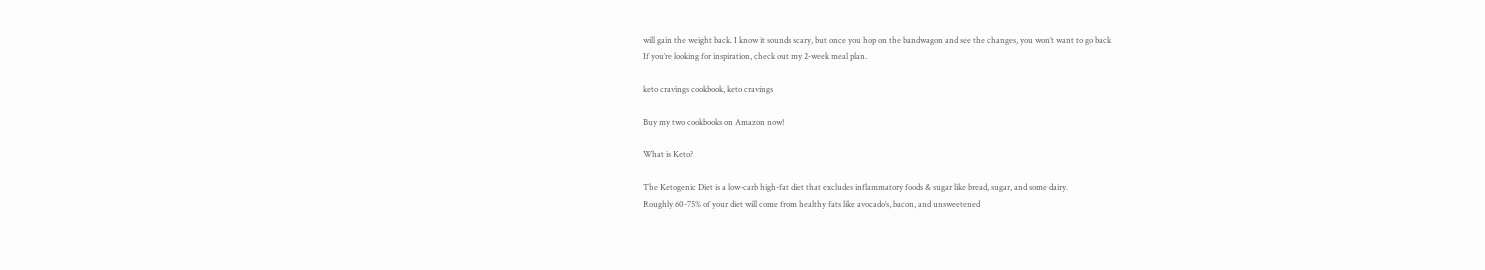will gain the weight back. I know it sounds scary, but once you hop on the bandwagon and see the changes, you won’t want to go back
If you’re looking for inspiration, check out my 2-week meal plan.

keto cravings cookbook, keto cravings

Buy my two cookbooks on Amazon now!

What is Keto?

The Ketogenic Diet is a low-carb high-fat diet that excludes inflammatory foods & sugar like bread, sugar, and some dairy.
Roughly 60-75% of your diet will come from healthy fats like avocado’s, bacon, and unsweetened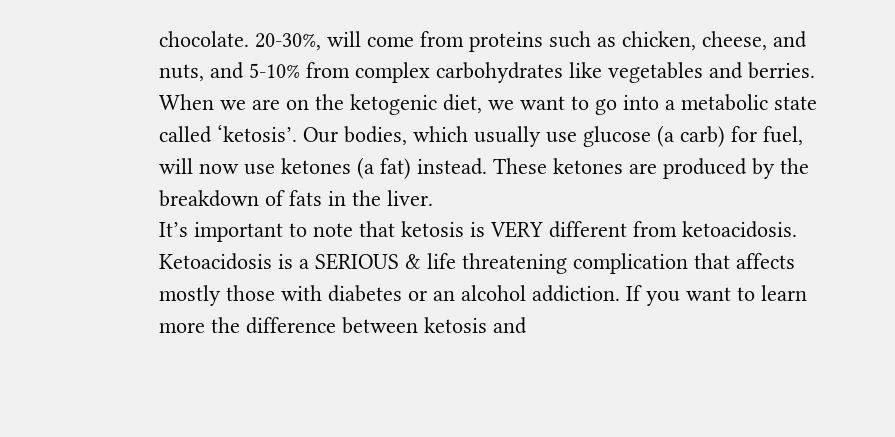chocolate. 20-30%, will come from proteins such as chicken, cheese, and nuts, and 5-10% from complex carbohydrates like vegetables and berries.
When we are on the ketogenic diet, we want to go into a metabolic state called ‘ketosis’. Our bodies, which usually use glucose (a carb) for fuel, will now use ketones (a fat) instead. These ketones are produced by the breakdown of fats in the liver.
It’s important to note that ketosis is VERY different from ketoacidosis. Ketoacidosis is a SERIOUS & life threatening complication that affects mostly those with diabetes or an alcohol addiction. If you want to learn more the difference between ketosis and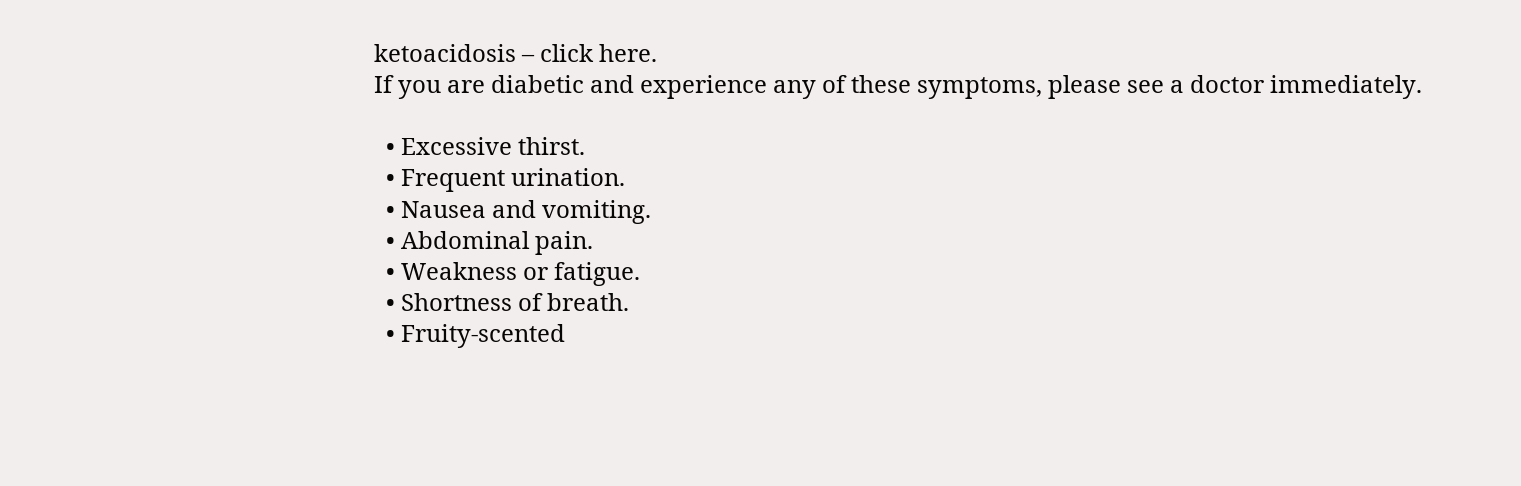ketoacidosis – click here.
If you are diabetic and experience any of these symptoms, please see a doctor immediately.

  • Excessive thirst.
  • Frequent urination.
  • Nausea and vomiting.
  • Abdominal pain.
  • Weakness or fatigue.
  • Shortness of breath.
  • Fruity-scented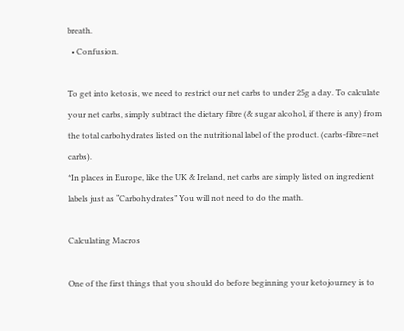breath.
  • Confusion.

To get into ketosis, we need to restrict our net carbs to under 25g a day. To calculate your net carbs, simply subtract the dietary fibre (& sugar alcohol, if there is any) from the total carbohydrates listed on the nutritional label of the product. (carbs-fibre=net carbs).
*In places in Europe, like the UK & Ireland, net carbs are simply listed on ingredient labels just as “Carbohydrates” You will not need to do the math.

Calculating Macros

One of the first things that you should do before beginning your ketojourney is to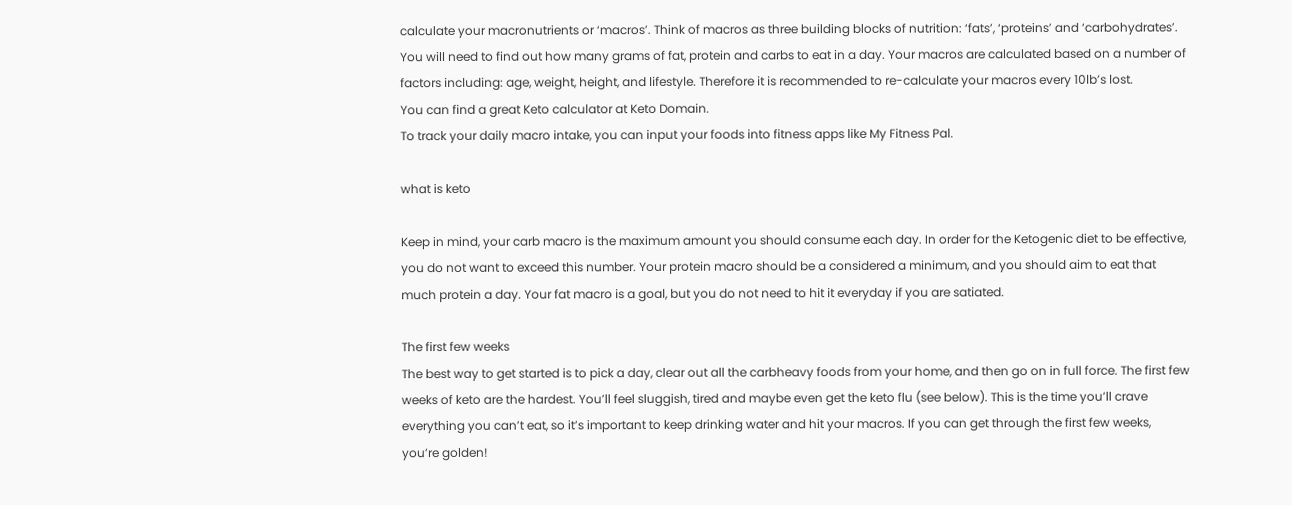calculate your macronutrients or ‘macros’. Think of macros as three building blocks of nutrition: ‘fats’, ‘proteins’ and ‘carbohydrates’.
You will need to find out how many grams of fat, protein and carbs to eat in a day. Your macros are calculated based on a number of factors including: age, weight, height, and lifestyle. Therefore it is recommended to re-calculate your macros every 10lb’s lost.
You can find a great Keto calculator at Keto Domain.
To track your daily macro intake, you can input your foods into fitness apps like My Fitness Pal.

what is keto

Keep in mind, your carb macro is the maximum amount you should consume each day. In order for the Ketogenic diet to be effective, you do not want to exceed this number. Your protein macro should be a considered a minimum, and you should aim to eat that much protein a day. Your fat macro is a goal, but you do not need to hit it everyday if you are satiated.

The first few weeks
The best way to get started is to pick a day, clear out all the carbheavy foods from your home, and then go on in full force. The first few weeks of keto are the hardest. You’ll feel sluggish, tired and maybe even get the keto flu (see below). This is the time you’ll crave everything you can’t eat, so it’s important to keep drinking water and hit your macros. If you can get through the first few weeks, you’re golden!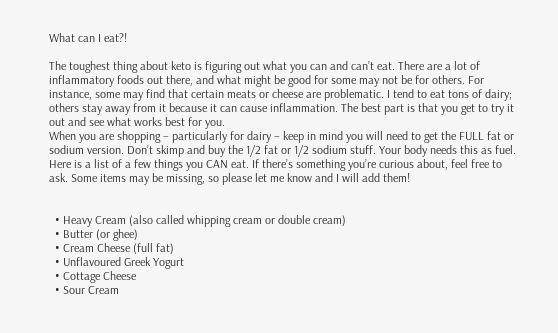What can I eat?!

The toughest thing about keto is figuring out what you can and can’t eat. There are a lot of inflammatory foods out there, and what might be good for some may not be for others. For instance, some may find that certain meats or cheese are problematic. I tend to eat tons of dairy; others stay away from it because it can cause inflammation. The best part is that you get to try it out and see what works best for you.
When you are shopping – particularly for dairy – keep in mind you will need to get the FULL fat or sodium version. Don’t skimp and buy the 1/2 fat or 1/2 sodium stuff. Your body needs this as fuel.
Here is a list of a few things you CAN eat. If there’s something you’re curious about, feel free to ask. Some items may be missing, so please let me know and I will add them!


  • Heavy Cream (also called whipping cream or double cream)
  • Butter (or ghee)
  • Cream Cheese (full fat)
  • Unflavoured Greek Yogurt
  • Cottage Cheese
  • Sour Cream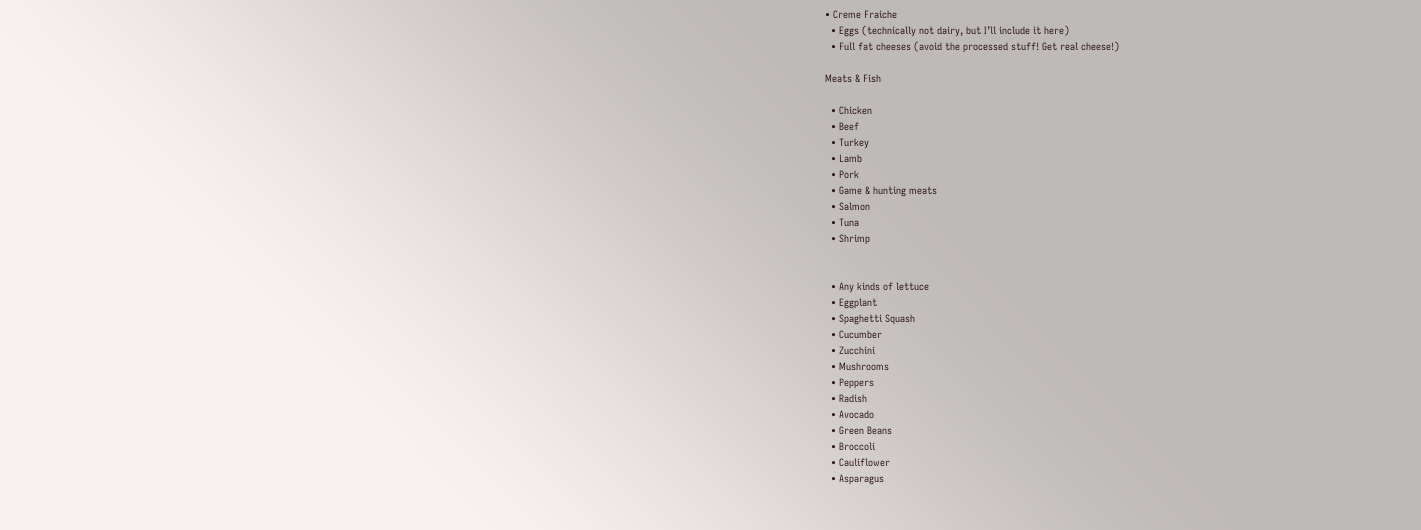• Creme Fraiche
  • Eggs (technically not dairy, but I’ll include it here)
  • Full fat cheeses (avoid the processed stuff! Get real cheese!)

Meats & Fish

  • Chicken
  • Beef
  • Turkey
  • Lamb
  • Pork
  • Game & hunting meats
  • Salmon
  • Tuna
  • Shrimp


  • Any kinds of lettuce
  • Eggplant
  • Spaghetti Squash
  • Cucumber
  • Zucchini
  • Mushrooms
  • Peppers
  • Radish
  • Avocado
  • Green Beans
  • Broccoli
  • Cauliflower
  • Asparagus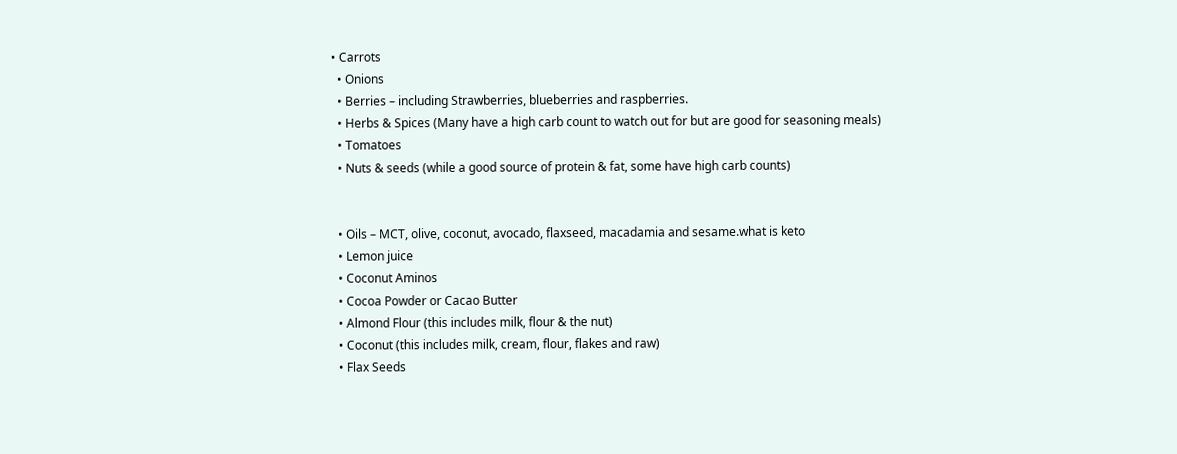• Carrots
  • Onions
  • Berries – including Strawberries, blueberries and raspberries.
  • Herbs & Spices (Many have a high carb count to watch out for but are good for seasoning meals)
  • Tomatoes
  • Nuts & seeds (while a good source of protein & fat, some have high carb counts)


  • Oils – MCT, olive, coconut, avocado, flaxseed, macadamia and sesame.what is keto
  • Lemon juice
  • Coconut Aminos
  • Cocoa Powder or Cacao Butter
  • Almond Flour (this includes milk, flour & the nut)
  • Coconut (this includes milk, cream, flour, flakes and raw)
  • Flax Seeds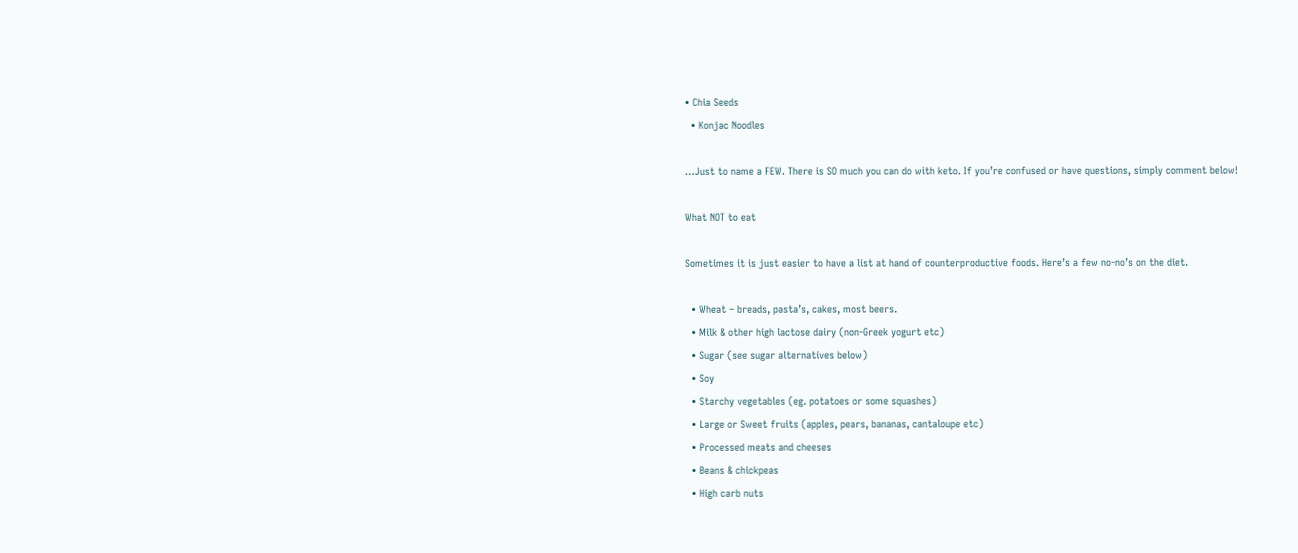• Chia Seeds
  • Konjac Noodles

…Just to name a FEW. There is SO much you can do with keto. If you’re confused or have questions, simply comment below!

What NOT to eat

Sometimes it is just easier to have a list at hand of counterproductive foods. Here’s a few no-no’s on the diet.

  • Wheat – breads, pasta’s, cakes, most beers.
  • Milk & other high lactose dairy (non-Greek yogurt etc)
  • Sugar (see sugar alternatives below)
  • Soy
  • Starchy vegetables (eg. potatoes or some squashes)
  • Large or Sweet fruits (apples, pears, bananas, cantaloupe etc)
  • Processed meats and cheeses
  • Beans & chickpeas
  • High carb nuts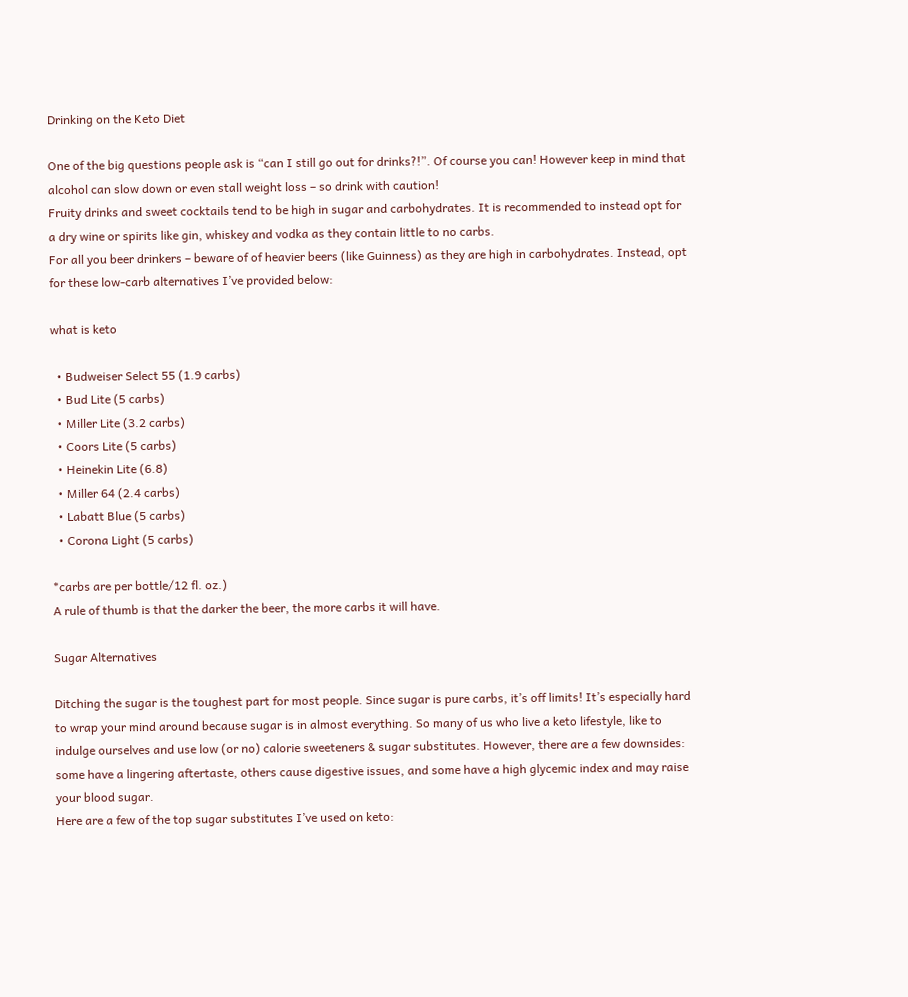Drinking on the Keto Diet

One of the big questions people ask is “can I still go out for drinks?!”. Of course you can! However keep in mind that alcohol can slow down or even stall weight loss – so drink with caution!
Fruity drinks and sweet cocktails tend to be high in sugar and carbohydrates. It is recommended to instead opt for a dry wine or spirits like gin, whiskey and vodka as they contain little to no carbs.
For all you beer drinkers – beware of of heavier beers (like Guinness) as they are high in carbohydrates. Instead, opt for these low-carb alternatives I’ve provided below:

what is keto

  • Budweiser Select 55 (1.9 carbs)
  • Bud Lite (5 carbs)
  • Miller Lite (3.2 carbs)
  • Coors Lite (5 carbs)
  • Heinekin Lite (6.8)
  • Miller 64 (2.4 carbs)
  • Labatt Blue (5 carbs)
  • Corona Light (5 carbs)

*carbs are per bottle/12 fl. oz.)
A rule of thumb is that the darker the beer, the more carbs it will have.

Sugar Alternatives

Ditching the sugar is the toughest part for most people. Since sugar is pure carbs, it’s off limits! It’s especially hard to wrap your mind around because sugar is in almost everything. So many of us who live a keto lifestyle, like to indulge ourselves and use low (or no) calorie sweeteners & sugar substitutes. However, there are a few downsides: some have a lingering aftertaste, others cause digestive issues, and some have a high glycemic index and may raise your blood sugar.
Here are a few of the top sugar substitutes I’ve used on keto: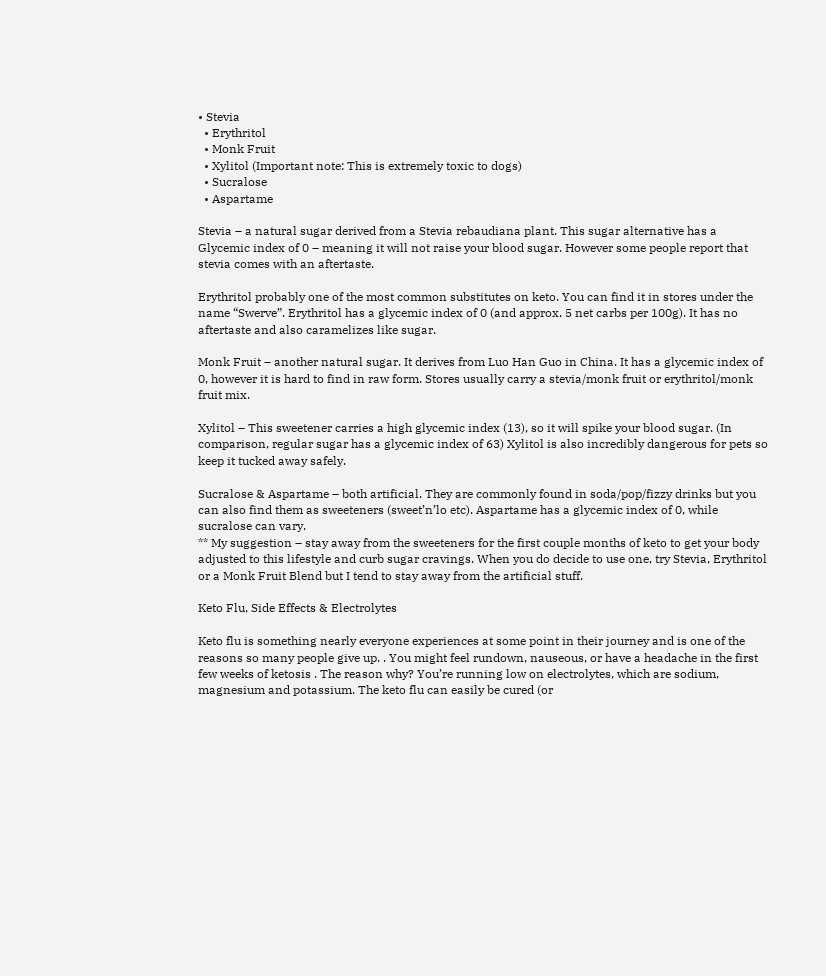• Stevia
  • Erythritol
  • Monk Fruit
  • Xylitol (Important note: This is extremely toxic to dogs)
  • Sucralose
  • Aspartame

Stevia – a natural sugar derived from a Stevia rebaudiana plant. This sugar alternative has a Glycemic index of 0 – meaning it will not raise your blood sugar. However some people report that stevia comes with an aftertaste.

Erythritol probably one of the most common substitutes on keto. You can find it in stores under the name “Swerve”. Erythritol has a glycemic index of 0 (and approx. 5 net carbs per 100g). It has no aftertaste and also caramelizes like sugar.

Monk Fruit – another natural sugar. It derives from Luo Han Guo in China. It has a glycemic index of 0, however it is hard to find in raw form. Stores usually carry a stevia/monk fruit or erythritol/monk fruit mix.

Xylitol – This sweetener carries a high glycemic index (13), so it will spike your blood sugar. (In comparison, regular sugar has a glycemic index of 63) Xylitol is also incredibly dangerous for pets so keep it tucked away safely.

Sucralose & Aspartame – both artificial. They are commonly found in soda/pop/fizzy drinks but you can also find them as sweeteners (sweet’n’lo etc). Aspartame has a glycemic index of 0, while sucralose can vary.
** My suggestion – stay away from the sweeteners for the first couple months of keto to get your body adjusted to this lifestyle and curb sugar cravings. When you do decide to use one, try Stevia, Erythritol or a Monk Fruit Blend but I tend to stay away from the artificial stuff.

Keto Flu, Side Effects & Electrolytes

Keto flu is something nearly everyone experiences at some point in their journey and is one of the reasons so many people give up. . You might feel rundown, nauseous, or have a headache in the first few weeks of ketosis . The reason why? You’re running low on electrolytes, which are sodium, magnesium and potassium. The keto flu can easily be cured (or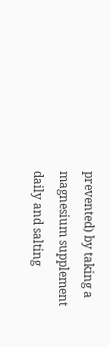prevented) by taking a magnesium supplement daily and salting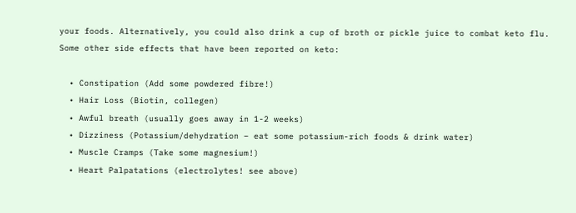your foods. Alternatively, you could also drink a cup of broth or pickle juice to combat keto flu.
Some other side effects that have been reported on keto:

  • Constipation (Add some powdered fibre!)
  • Hair Loss (Biotin, collegen)
  • Awful breath (usually goes away in 1-2 weeks)
  • Dizziness (Potassium/dehydration – eat some potassium-rich foods & drink water)
  • Muscle Cramps (Take some magnesium!)
  • Heart Palpatations (electrolytes! see above)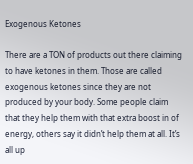Exogenous Ketones

There are a TON of products out there claiming to have ketones in them. Those are called exogenous ketones since they are not produced by your body. Some people claim that they help them with that extra boost in of energy, others say it didn’t help them at all. It’s all up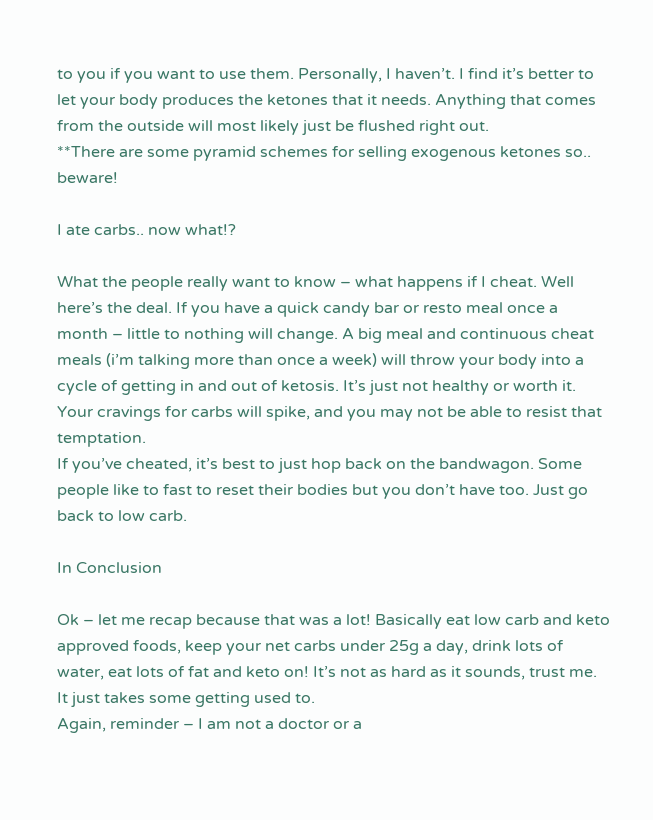to you if you want to use them. Personally, I haven’t. I find it’s better to let your body produces the ketones that it needs. Anything that comes from the outside will most likely just be flushed right out.
**There are some pyramid schemes for selling exogenous ketones so.. beware!

I ate carbs.. now what!?

What the people really want to know – what happens if I cheat. Well here’s the deal. If you have a quick candy bar or resto meal once a month – little to nothing will change. A big meal and continuous cheat meals (i’m talking more than once a week) will throw your body into a cycle of getting in and out of ketosis. It’s just not healthy or worth it. Your cravings for carbs will spike, and you may not be able to resist that temptation.
If you’ve cheated, it’s best to just hop back on the bandwagon. Some people like to fast to reset their bodies but you don’t have too. Just go back to low carb.

In Conclusion

Ok – let me recap because that was a lot! Basically eat low carb and keto approved foods, keep your net carbs under 25g a day, drink lots of water, eat lots of fat and keto on! It’s not as hard as it sounds, trust me. It just takes some getting used to.
Again, reminder – I am not a doctor or a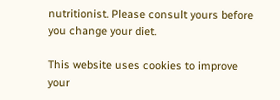nutritionist. Please consult yours before you change your diet.

This website uses cookies to improve your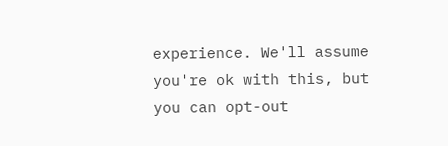experience. We'll assume you're ok with this, but you can opt-out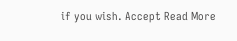if you wish. Accept Read More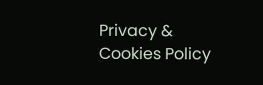Privacy & Cookies Policy